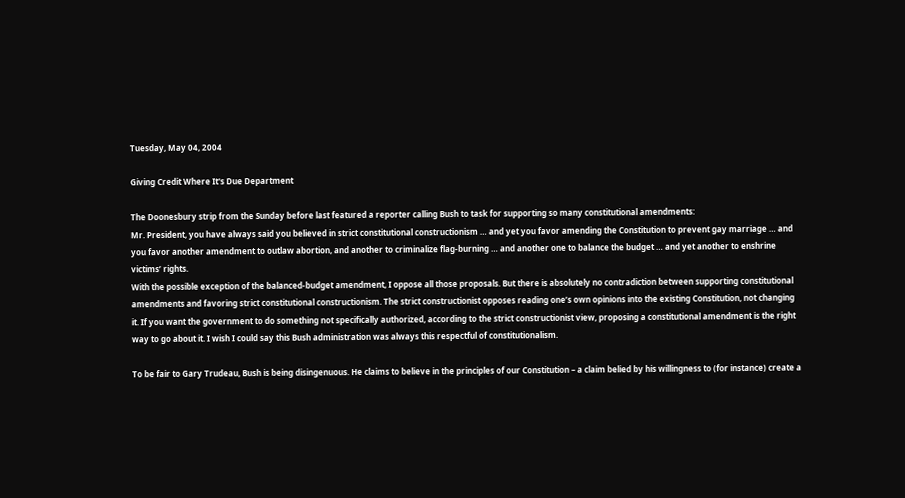Tuesday, May 04, 2004

Giving Credit Where It's Due Department

The Doonesbury strip from the Sunday before last featured a reporter calling Bush to task for supporting so many constitutional amendments:
Mr. President, you have always said you believed in strict constitutional constructionism … and yet you favor amending the Constitution to prevent gay marriage … and you favor another amendment to outlaw abortion, and another to criminalize flag-burning … and another one to balance the budget … and yet another to enshrine victims’ rights.
With the possible exception of the balanced-budget amendment, I oppose all those proposals. But there is absolutely no contradiction between supporting constitutional amendments and favoring strict constitutional constructionism. The strict constructionist opposes reading one’s own opinions into the existing Constitution, not changing it. If you want the government to do something not specifically authorized, according to the strict constructionist view, proposing a constitutional amendment is the right way to go about it. I wish I could say this Bush administration was always this respectful of constitutionalism.

To be fair to Gary Trudeau, Bush is being disingenuous. He claims to believe in the principles of our Constitution – a claim belied by his willingness to (for instance) create a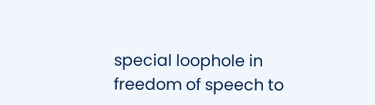special loophole in freedom of speech to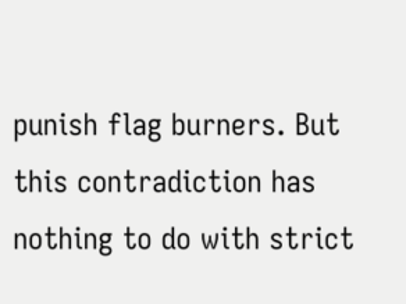punish flag burners. But this contradiction has nothing to do with strict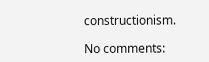constructionism.

No comments: